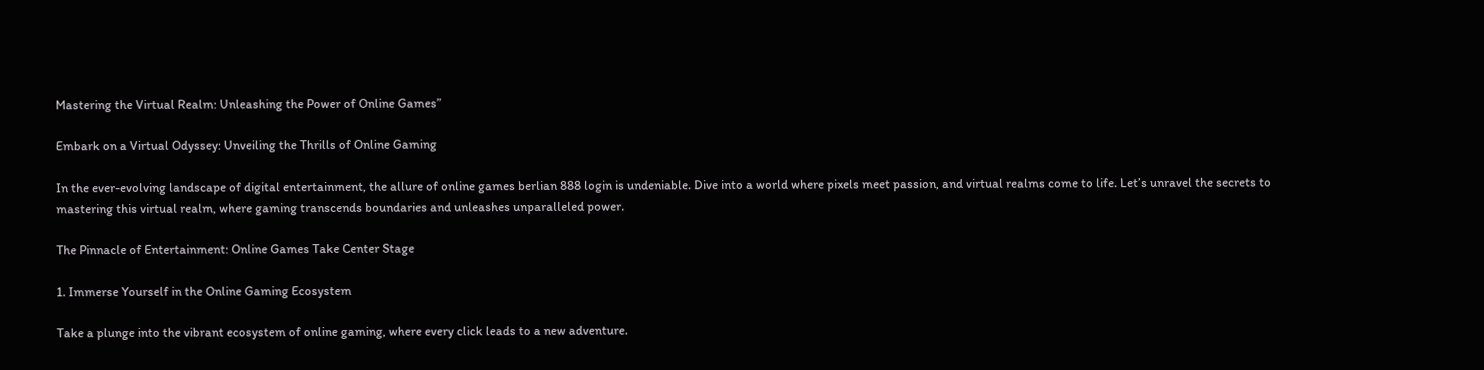Mastering the Virtual Realm: Unleashing the Power of Online Games”

Embark on a Virtual Odyssey: Unveiling the Thrills of Online Gaming

In the ever-evolving landscape of digital entertainment, the allure of online games berlian 888 login is undeniable. Dive into a world where pixels meet passion, and virtual realms come to life. Let’s unravel the secrets to mastering this virtual realm, where gaming transcends boundaries and unleashes unparalleled power.

The Pinnacle of Entertainment: Online Games Take Center Stage

1. Immerse Yourself in the Online Gaming Ecosystem

Take a plunge into the vibrant ecosystem of online gaming, where every click leads to a new adventure.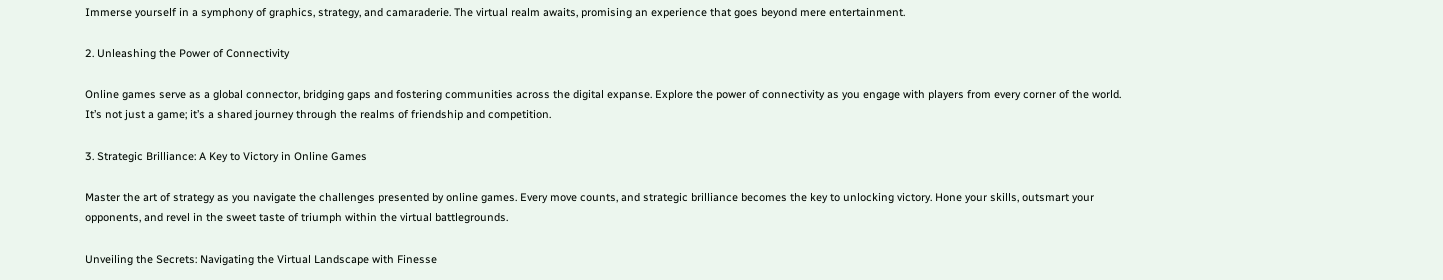Immerse yourself in a symphony of graphics, strategy, and camaraderie. The virtual realm awaits, promising an experience that goes beyond mere entertainment.

2. Unleashing the Power of Connectivity

Online games serve as a global connector, bridging gaps and fostering communities across the digital expanse. Explore the power of connectivity as you engage with players from every corner of the world. It’s not just a game; it’s a shared journey through the realms of friendship and competition.

3. Strategic Brilliance: A Key to Victory in Online Games

Master the art of strategy as you navigate the challenges presented by online games. Every move counts, and strategic brilliance becomes the key to unlocking victory. Hone your skills, outsmart your opponents, and revel in the sweet taste of triumph within the virtual battlegrounds.

Unveiling the Secrets: Navigating the Virtual Landscape with Finesse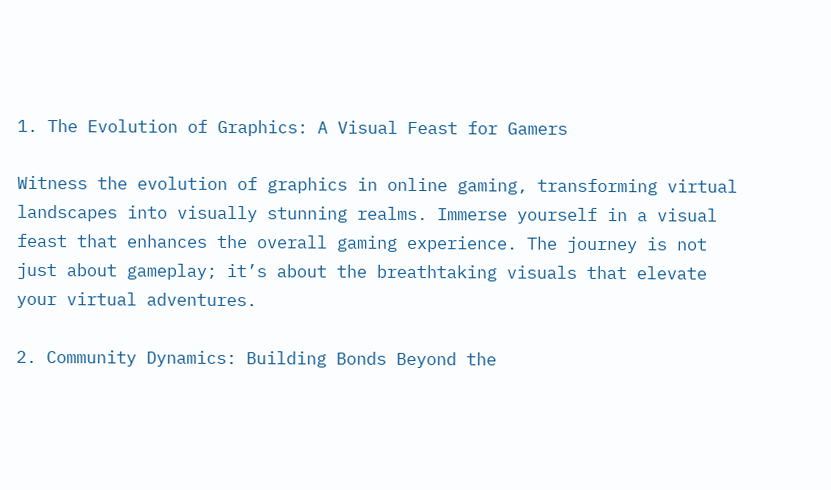1. The Evolution of Graphics: A Visual Feast for Gamers

Witness the evolution of graphics in online gaming, transforming virtual landscapes into visually stunning realms. Immerse yourself in a visual feast that enhances the overall gaming experience. The journey is not just about gameplay; it’s about the breathtaking visuals that elevate your virtual adventures.

2. Community Dynamics: Building Bonds Beyond the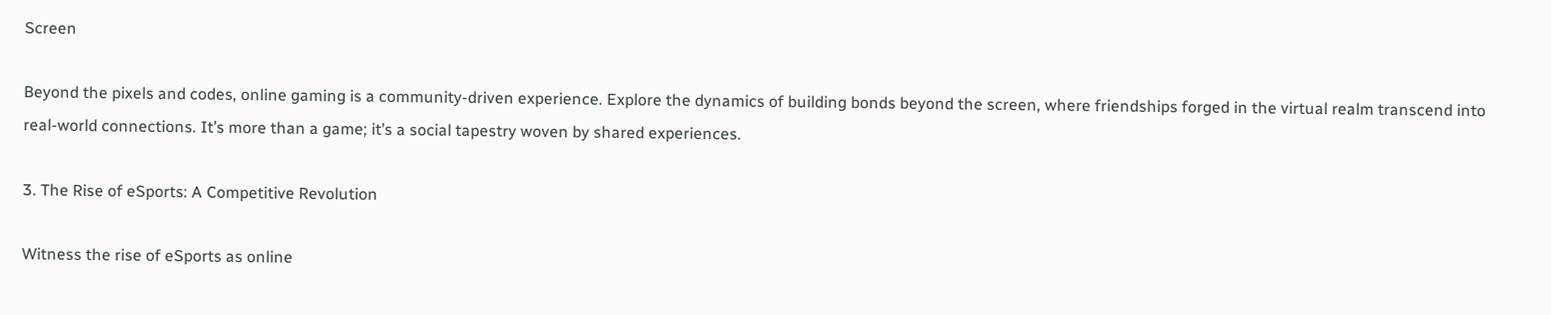Screen

Beyond the pixels and codes, online gaming is a community-driven experience. Explore the dynamics of building bonds beyond the screen, where friendships forged in the virtual realm transcend into real-world connections. It’s more than a game; it’s a social tapestry woven by shared experiences.

3. The Rise of eSports: A Competitive Revolution

Witness the rise of eSports as online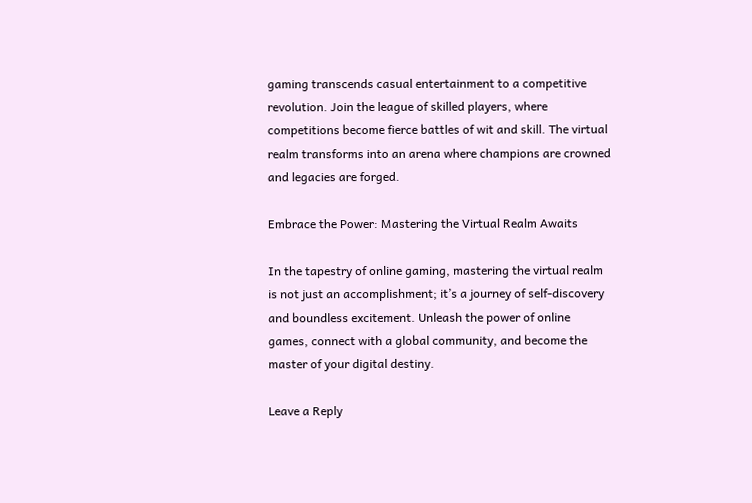gaming transcends casual entertainment to a competitive revolution. Join the league of skilled players, where competitions become fierce battles of wit and skill. The virtual realm transforms into an arena where champions are crowned and legacies are forged.

Embrace the Power: Mastering the Virtual Realm Awaits

In the tapestry of online gaming, mastering the virtual realm is not just an accomplishment; it’s a journey of self-discovery and boundless excitement. Unleash the power of online games, connect with a global community, and become the master of your digital destiny.

Leave a Reply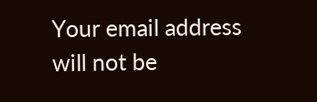Your email address will not be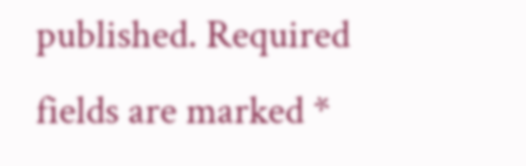published. Required fields are marked *